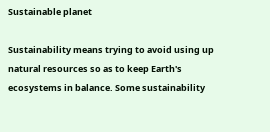Sustainable planet

Sustainability means trying to avoid using up natural resources so as to keep Earth's ecosystems in balance. Some sustainability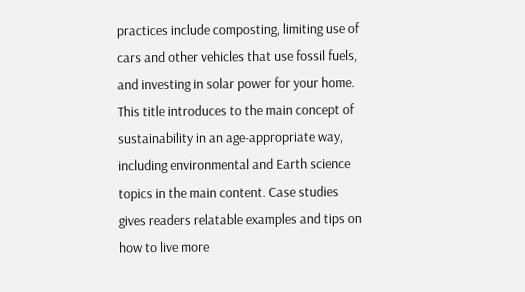practices include composting, limiting use of cars and other vehicles that use fossil fuels, and investing in solar power for your home. This title introduces to the main concept of sustainability in an age-appropriate way, including environmental and Earth science topics in the main content. Case studies gives readers relatable examples and tips on how to live more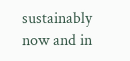sustainably now and in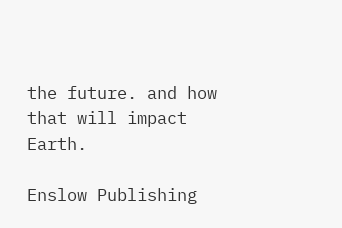the future. and how that will impact Earth.

Enslow Publishing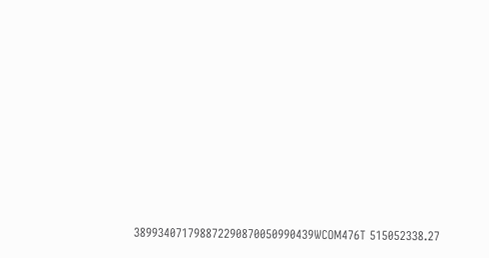389934071798872290870050990439WCOM476T 515052338.27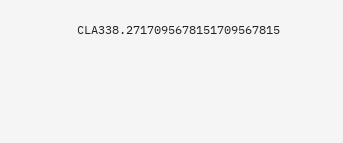CLA338.2717095678151709567815